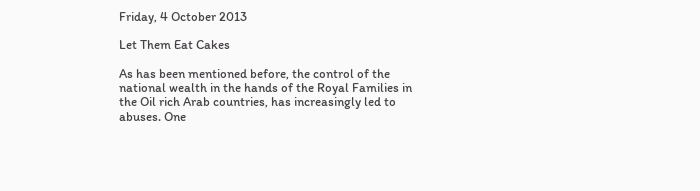Friday, 4 October 2013

Let Them Eat Cakes

As has been mentioned before, the control of the national wealth in the hands of the Royal Families in the Oil rich Arab countries, has increasingly led to abuses. One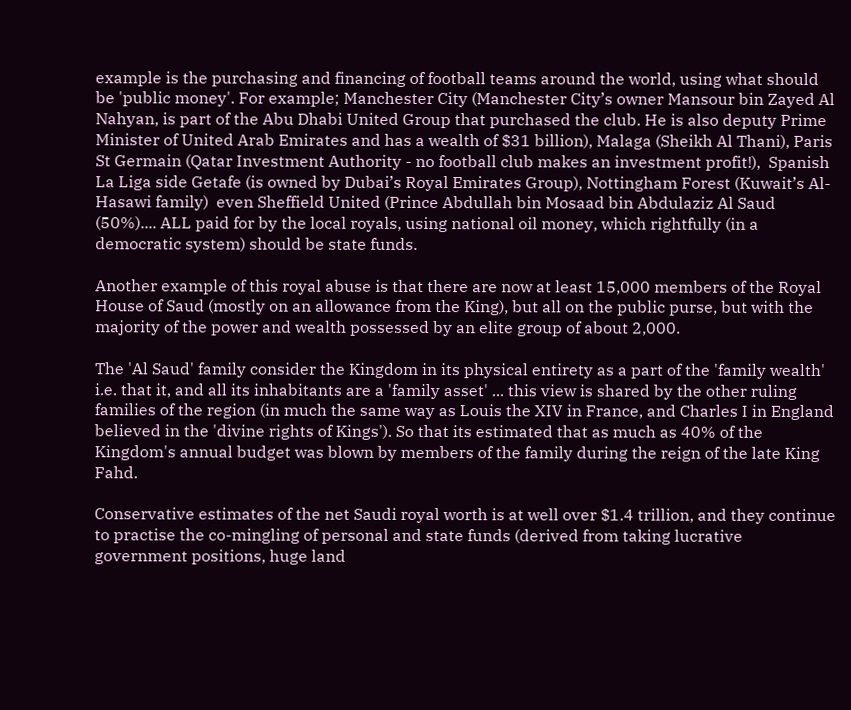example is the purchasing and financing of football teams around the world, using what should be 'public money'. For example; Manchester City (Manchester City’s owner Mansour bin Zayed Al Nahyan, is part of the Abu Dhabi United Group that purchased the club. He is also deputy Prime Minister of United Arab Emirates and has a wealth of $31 billion), Malaga (Sheikh Al Thani), Paris St Germain (Qatar Investment Authority - no football club makes an investment profit!),  Spanish La Liga side Getafe (is owned by Dubai’s Royal Emirates Group), Nottingham Forest (Kuwait’s Al-Hasawi family)  even Sheffield United (Prince Abdullah bin Mosaad bin Abdulaziz Al Saud (50%).... ALL paid for by the local royals, using national oil money, which rightfully (in a democratic system) should be state funds.

Another example of this royal abuse is that there are now at least 15,000 members of the Royal House of Saud (mostly on an allowance from the King), but all on the public purse, but with the majority of the power and wealth possessed by an elite group of about 2,000.

The 'Al Saud' family consider the Kingdom in its physical entirety as a part of the 'family wealth' i.e. that it, and all its inhabitants are a 'family asset' ... this view is shared by the other ruling families of the region (in much the same way as Louis the XIV in France, and Charles I in England believed in the 'divine rights of Kings'). So that its estimated that as much as 40% of the Kingdom's annual budget was blown by members of the family during the reign of the late King Fahd.

Conservative estimates of the net Saudi royal worth is at well over $1.4 trillion, and they continue to practise the co-mingling of personal and state funds (derived from taking lucrative government positions, huge land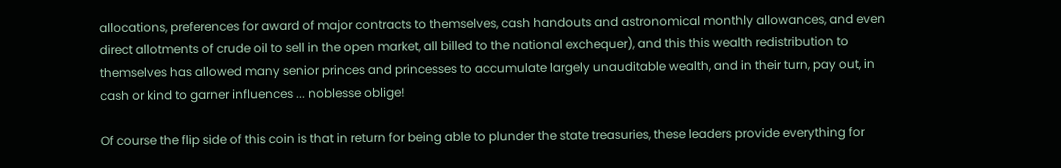allocations, preferences for award of major contracts to themselves, cash handouts and astronomical monthly allowances, and even direct allotments of crude oil to sell in the open market, all billed to the national exchequer), and this this wealth redistribution to themselves has allowed many senior princes and princesses to accumulate largely unauditable wealth, and in their turn, pay out, in cash or kind to garner influences ... noblesse oblige!

Of course the flip side of this coin is that in return for being able to plunder the state treasuries, these leaders provide everything for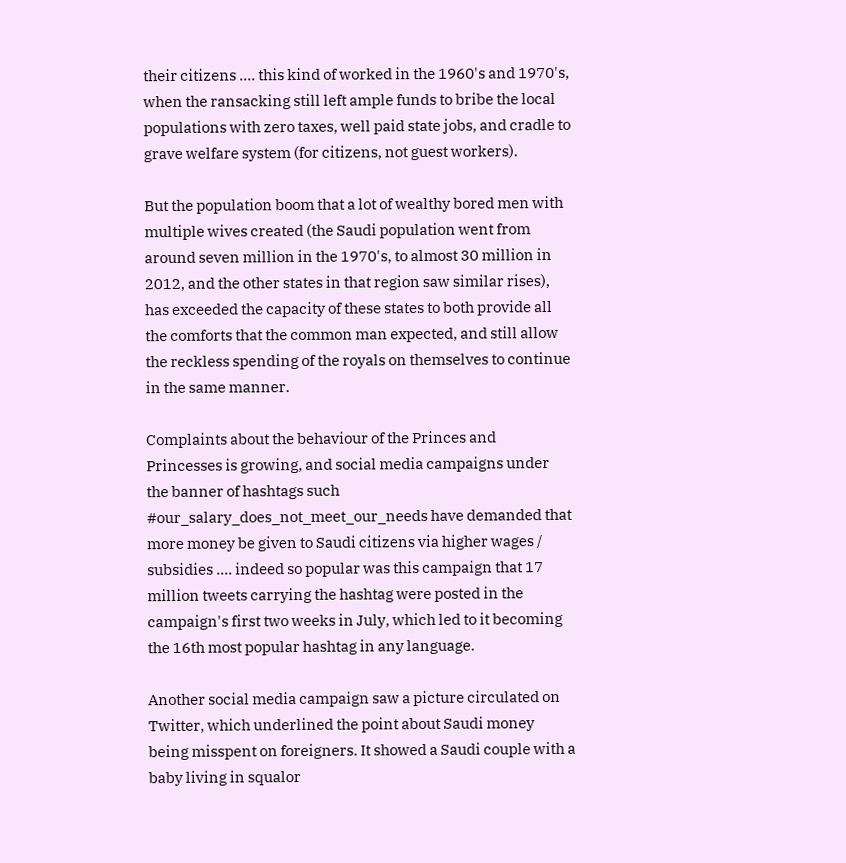their citizens .... this kind of worked in the 1960's and 1970's, when the ransacking still left ample funds to bribe the local populations with zero taxes, well paid state jobs, and cradle to grave welfare system (for citizens, not guest workers).

But the population boom that a lot of wealthy bored men with multiple wives created (the Saudi population went from around seven million in the 1970's, to almost 30 million in 2012, and the other states in that region saw similar rises), has exceeded the capacity of these states to both provide all the comforts that the common man expected, and still allow the reckless spending of the royals on themselves to continue in the same manner.

Complaints about the behaviour of the Princes and Princesses is growing, and social media campaigns under the banner of hashtags such #our_salary_does_not_meet_our_needs have demanded that more money be given to Saudi citizens via higher wages / subsidies .... indeed so popular was this campaign that 17 million tweets carrying the hashtag were posted in the campaign's first two weeks in July, which led to it becoming the 16th most popular hashtag in any language.

Another social media campaign saw a picture circulated on Twitter, which underlined the point about Saudi money being misspent on foreigners. It showed a Saudi couple with a baby living in squalor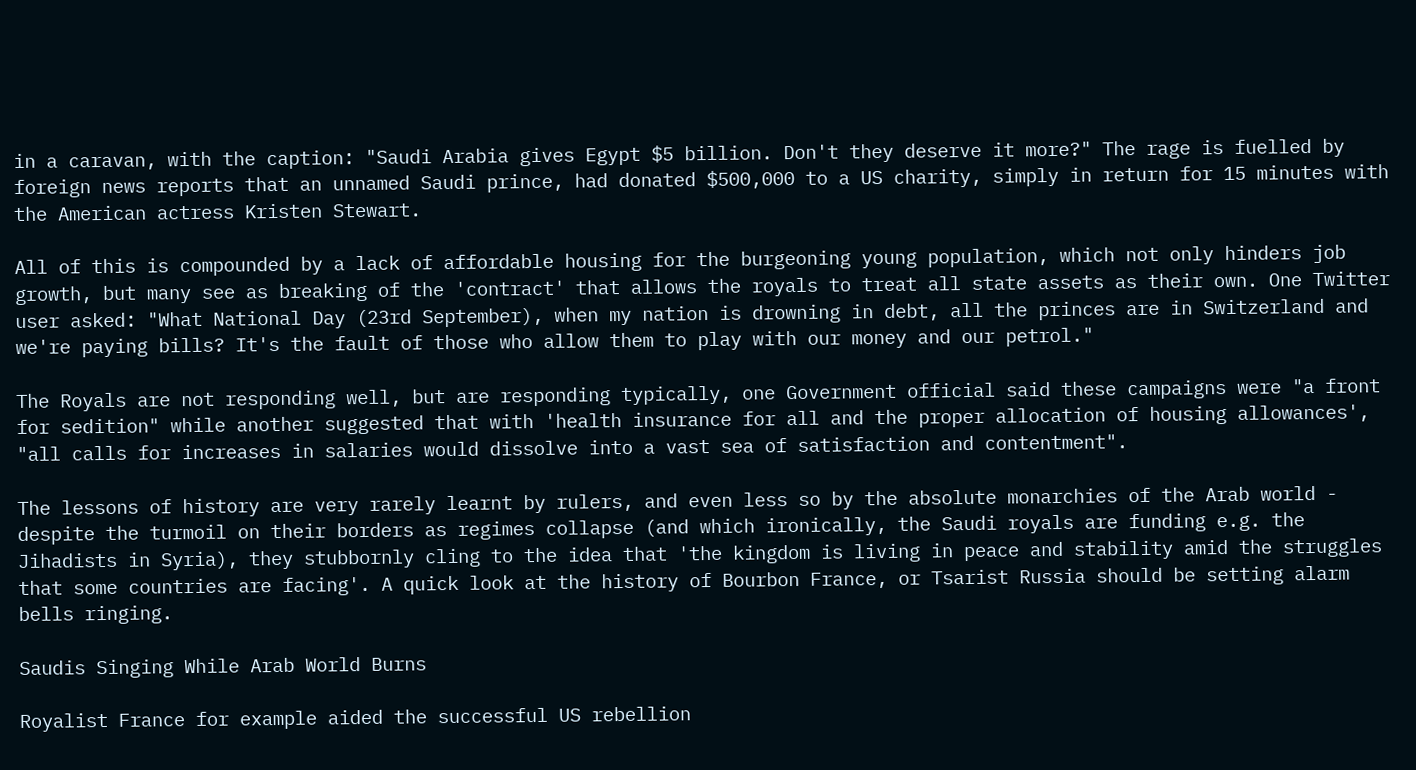in a caravan, with the caption: "Saudi Arabia gives Egypt $5 billion. Don't they deserve it more?" The rage is fuelled by foreign news reports that an unnamed Saudi prince, had donated $500,000 to a US charity, simply in return for 15 minutes with the American actress Kristen Stewart.

All of this is compounded by a lack of affordable housing for the burgeoning young population, which not only hinders job growth, but many see as breaking of the 'contract' that allows the royals to treat all state assets as their own. One Twitter user asked: "What National Day (23rd September), when my nation is drowning in debt, all the princes are in Switzerland and we're paying bills? It's the fault of those who allow them to play with our money and our petrol."

The Royals are not responding well, but are responding typically, one Government official said these campaigns were "a front for sedition" while another suggested that with 'health insurance for all and the proper allocation of housing allowances', "all calls for increases in salaries would dissolve into a vast sea of satisfaction and contentment".

The lessons of history are very rarely learnt by rulers, and even less so by the absolute monarchies of the Arab world - despite the turmoil on their borders as regimes collapse (and which ironically, the Saudi royals are funding e.g. the Jihadists in Syria), they stubbornly cling to the idea that 'the kingdom is living in peace and stability amid the struggles that some countries are facing'. A quick look at the history of Bourbon France, or Tsarist Russia should be setting alarm bells ringing.

Saudis Singing While Arab World Burns

Royalist France for example aided the successful US rebellion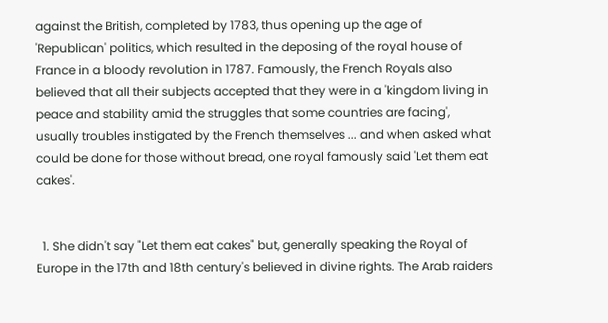against the British, completed by 1783, thus opening up the age of 'Republican' politics, which resulted in the deposing of the royal house of France in a bloody revolution in 1787. Famously, the French Royals also believed that all their subjects accepted that they were in a 'kingdom living in peace and stability amid the struggles that some countries are facing', usually troubles instigated by the French themselves ... and when asked what could be done for those without bread, one royal famously said 'Let them eat cakes'.


  1. She didn't say "Let them eat cakes" but, generally speaking the Royal of Europe in the 17th and 18th century's believed in divine rights. The Arab raiders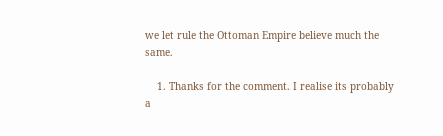we let rule the Ottoman Empire believe much the same.

    1. Thanks for the comment. I realise its probably a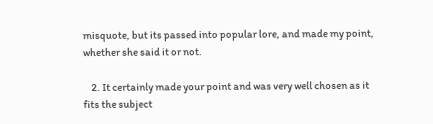misquote, but its passed into popular lore, and made my point, whether she said it or not.

    2. It certainly made your point and was very well chosen as it fits the subject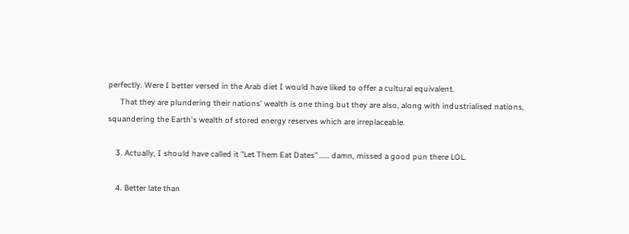perfectly. Were I better versed in the Arab diet I would have liked to offer a cultural equivalent.
      That they are plundering their nations' wealth is one thing but they are also, along with industrialised nations, squandering the Earth's wealth of stored energy reserves which are irreplaceable.

    3. Actually, I should have called it "Let Them Eat Dates" ..... damn, missed a good pun there LOL.

    4. Better late than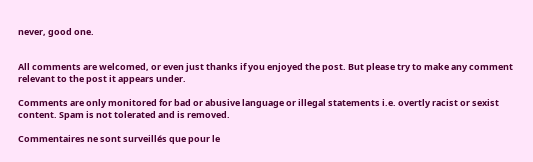never, good one.


All comments are welcomed, or even just thanks if you enjoyed the post. But please try to make any comment relevant to the post it appears under.

Comments are only monitored for bad or abusive language or illegal statements i.e. overtly racist or sexist content. Spam is not tolerated and is removed.

Commentaires ne sont surveillés que pour le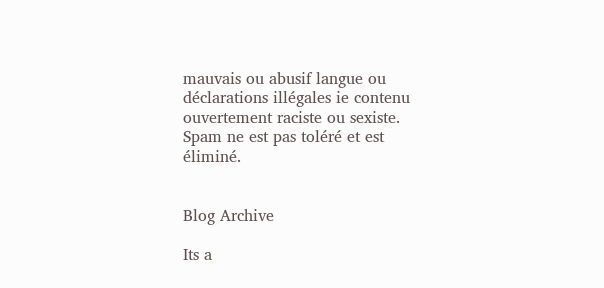mauvais ou abusif langue ou déclarations illégales ie contenu ouvertement raciste ou sexiste. Spam ne est pas toléré et est éliminé.


Blog Archive

Its a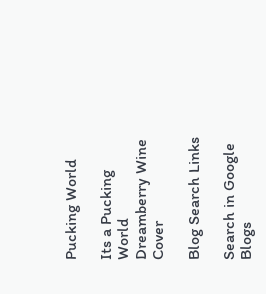Pucking World

Its a Pucking World
Dreamberry Wine Cover

Blog Search Links

Search in Google Blogs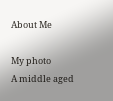About Me

My photo
A middle aged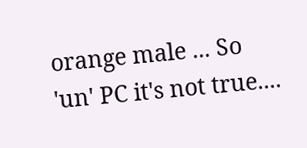orange male ... So 'un' PC it's not true....